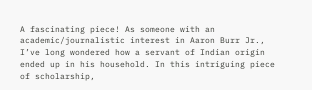A fascinating piece! As someone with an academic/journalistic interest in Aaron Burr Jr., I’ve long wondered how a servant of Indian origin ended up in his household. In this intriguing piece of scholarship,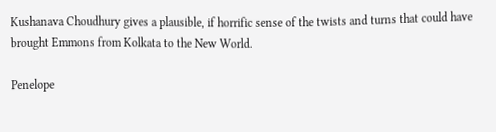Kushanava Choudhury gives a plausible, if horrific sense of the twists and turns that could have brought Emmons from Kolkata to the New World.

Penelope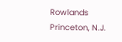Rowlands
Princeton, N.J.